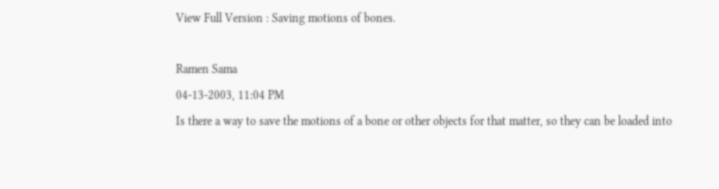View Full Version : Saving motions of bones.

Ramen Sama
04-13-2003, 11:04 PM
Is there a way to save the motions of a bone or other objects for that matter, so they can be loaded into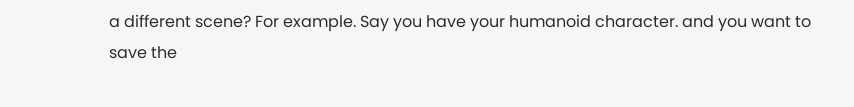a different scene? For example. Say you have your humanoid character. and you want to save the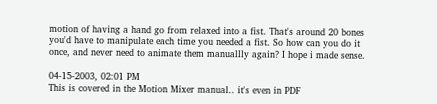motion of having a hand go from relaxed into a fist. That's around 20 bones you'd have to manipulate each time you needed a fist. So how can you do it once, and never need to animate them manuallly again? I hope i made sense.

04-15-2003, 02:01 PM
This is covered in the Motion Mixer manual.. it's even in PDF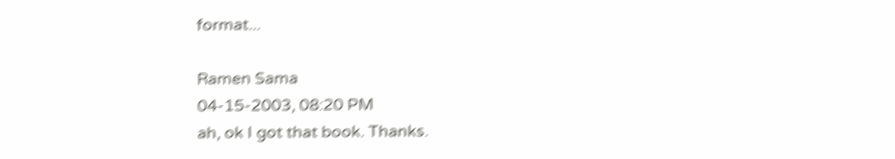format...

Ramen Sama
04-15-2003, 08:20 PM
ah, ok I got that book. Thanks.